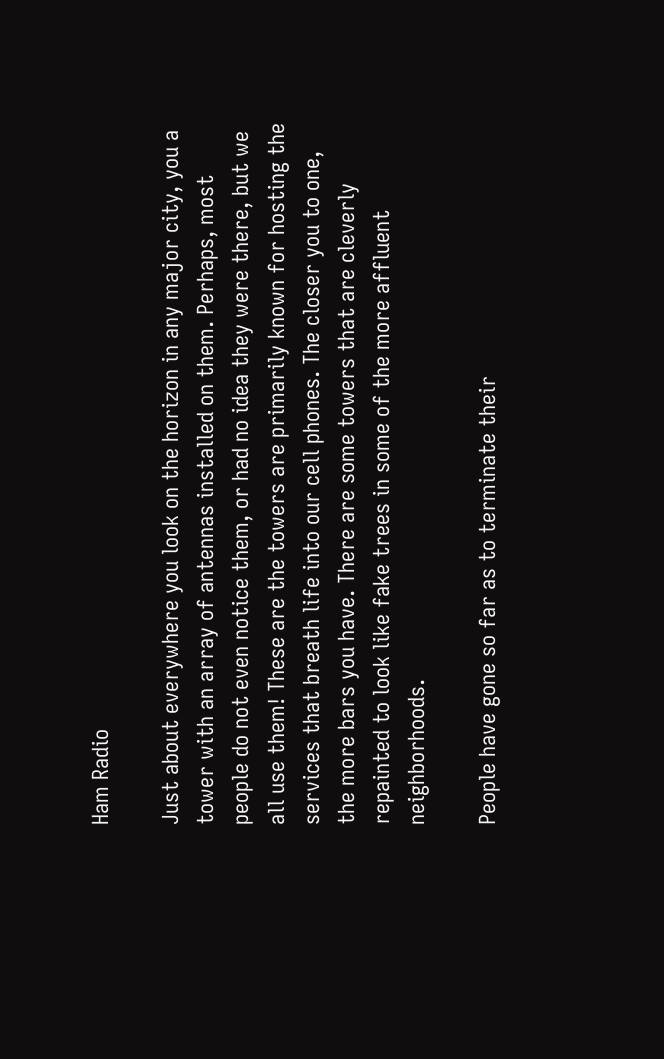Ham Radio

Just about everywhere you look on the horizon in any major city, you a tower with an array of antennas installed on them. Perhaps, most people do not even notice them, or had no idea they were there, but we all use them! These are the towers are primarily known for hosting the services that breath life into our cell phones. The closer you to one, the more bars you have. There are some towers that are cleverly repainted to look like fake trees in some of the more affluent neighborhoods.

People have gone so far as to terminate their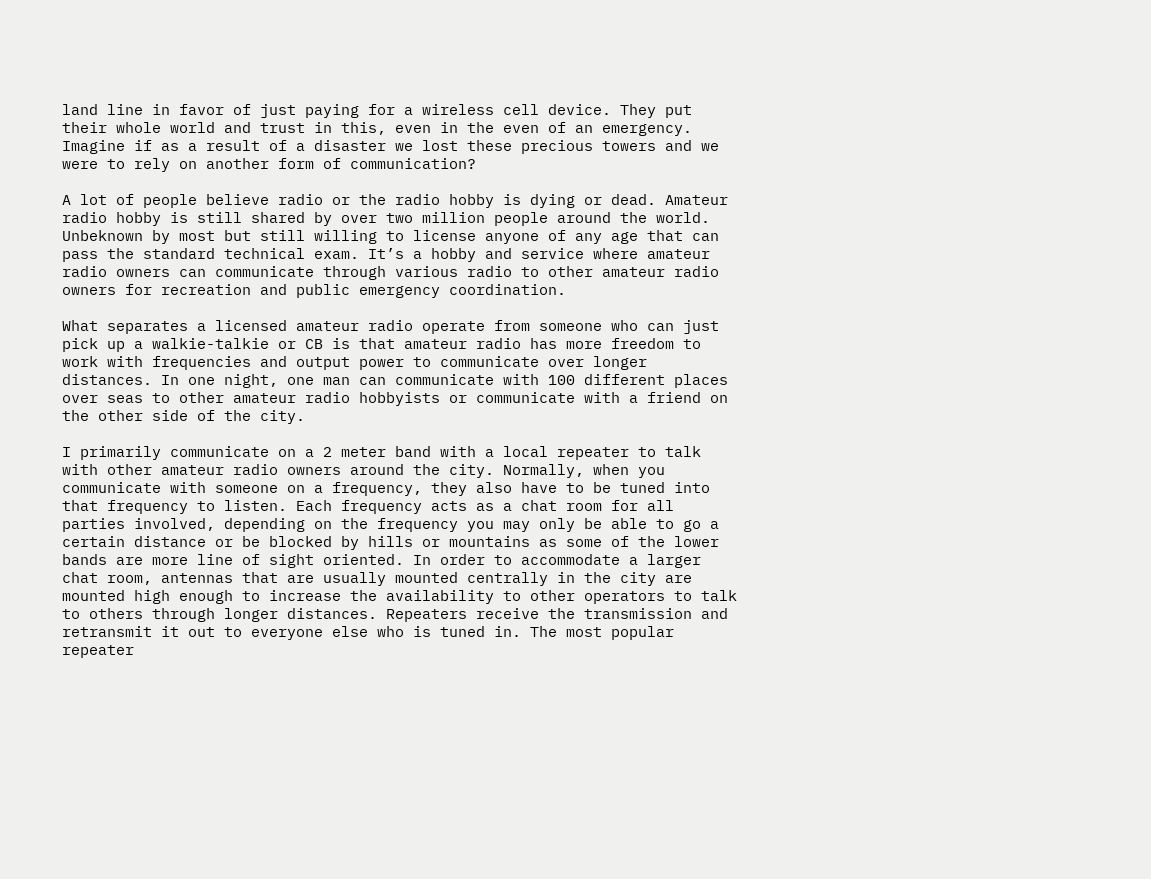land line in favor of just paying for a wireless cell device. They put their whole world and trust in this, even in the even of an emergency. Imagine if as a result of a disaster we lost these precious towers and we were to rely on another form of communication?

A lot of people believe radio or the radio hobby is dying or dead. Amateur radio hobby is still shared by over two million people around the world. Unbeknown by most but still willing to license anyone of any age that can pass the standard technical exam. It’s a hobby and service where amateur radio owners can communicate through various radio to other amateur radio owners for recreation and public emergency coordination.

What separates a licensed amateur radio operate from someone who can just pick up a walkie-talkie or CB is that amateur radio has more freedom to work with frequencies and output power to communicate over longer distances. In one night, one man can communicate with 100 different places over seas to other amateur radio hobbyists or communicate with a friend on the other side of the city.

I primarily communicate on a 2 meter band with a local repeater to talk with other amateur radio owners around the city. Normally, when you communicate with someone on a frequency, they also have to be tuned into that frequency to listen. Each frequency acts as a chat room for all parties involved, depending on the frequency you may only be able to go a certain distance or be blocked by hills or mountains as some of the lower bands are more line of sight oriented. In order to accommodate a larger chat room, antennas that are usually mounted centrally in the city are mounted high enough to increase the availability to other operators to talk to others through longer distances. Repeaters receive the transmission and retransmit it out to everyone else who is tuned in. The most popular repeater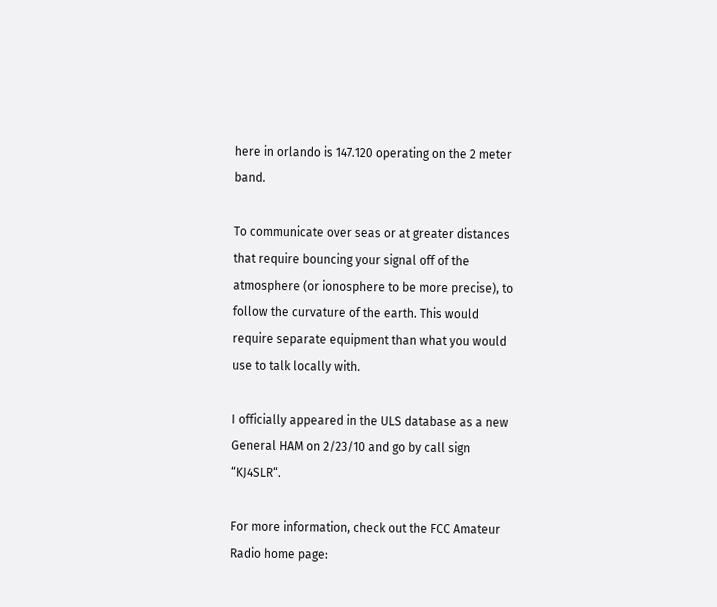here in orlando is 147.120 operating on the 2 meter band.

To communicate over seas or at greater distances that require bouncing your signal off of the atmosphere (or ionosphere to be more precise), to follow the curvature of the earth. This would require separate equipment than what you would use to talk locally with.

I officially appeared in the ULS database as a new General HAM on 2/23/10 and go by call sign “KJ4SLR“.

For more information, check out the FCC Amateur Radio home page: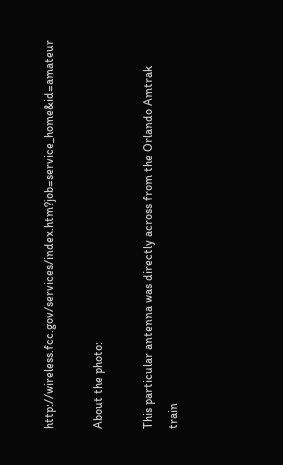http://wireless.fcc.gov/services/index.htm?job=service_home&id=amateur

About the photo:

This particular antenna was directly across from the Orlando Amtrak train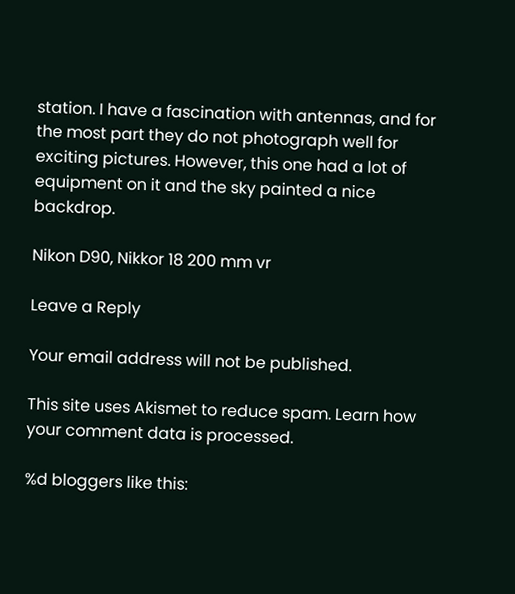station. I have a fascination with antennas, and for the most part they do not photograph well for exciting pictures. However, this one had a lot of equipment on it and the sky painted a nice backdrop.

Nikon D90, Nikkor 18 200 mm vr

Leave a Reply

Your email address will not be published.

This site uses Akismet to reduce spam. Learn how your comment data is processed.

%d bloggers like this: